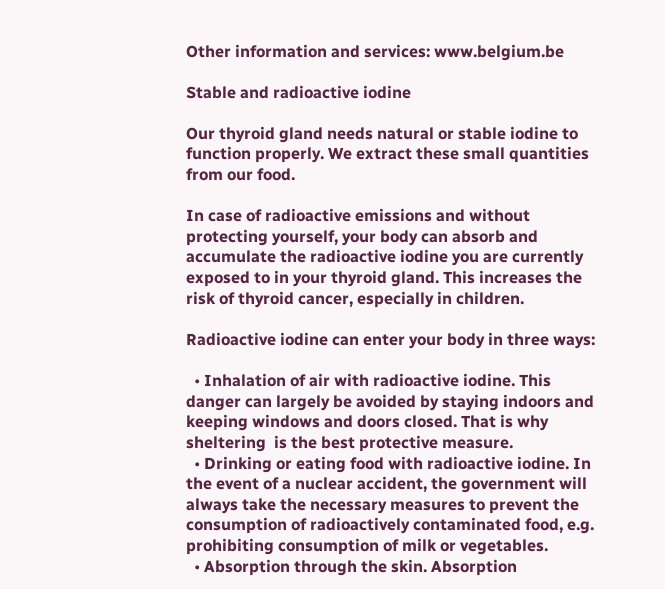Other information and services: www.belgium.be

Stable and radioactive iodine

Our thyroid gland needs natural or stable iodine to function properly. We extract these small quantities from our food.

In case of radioactive emissions and without protecting yourself, your body can absorb and accumulate the radioactive iodine you are currently exposed to in your thyroid gland. This increases the risk of thyroid cancer, especially in children.

Radioactive iodine can enter your body in three ways:

  • Inhalation of air with radioactive iodine. This danger can largely be avoided by staying indoors and keeping windows and doors closed. That is why sheltering  is the best protective measure.
  • Drinking or eating food with radioactive iodine. In the event of a nuclear accident, the government will always take the necessary measures to prevent the consumption of radioactively contaminated food, e.g. prohibiting consumption of milk or vegetables.
  • Absorption through the skin. Absorption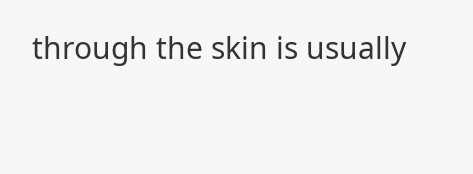through the skin is usually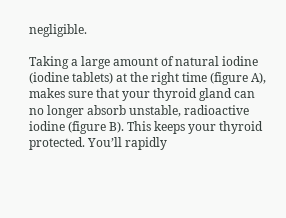negligible.

Taking a large amount of natural iodine (iodine tablets) at the right time (figure A), makes sure that your thyroid gland can no longer absorb unstable, radioactive iodine (figure B). This keeps your thyroid protected. You’ll rapidly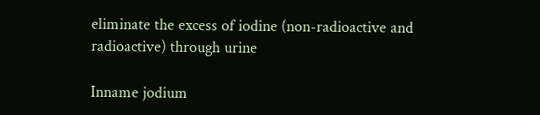eliminate the excess of iodine (non-radioactive and radioactive) through urine

Inname jodium